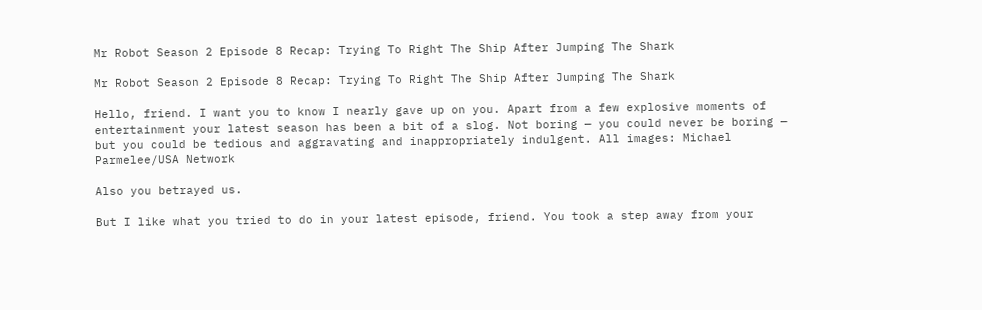Mr Robot Season 2 Episode 8 Recap: Trying To Right The Ship After Jumping The Shark

Mr Robot Season 2 Episode 8 Recap: Trying To Right The Ship After Jumping The Shark

Hello, friend. I want you to know I nearly gave up on you. Apart from a few explosive moments of entertainment your latest season has been a bit of a slog. Not boring — you could never be boring — but you could be tedious and aggravating and inappropriately indulgent. All images: Michael Parmelee/USA Network

Also you betrayed us.

But I like what you tried to do in your latest episode, friend. You took a step away from your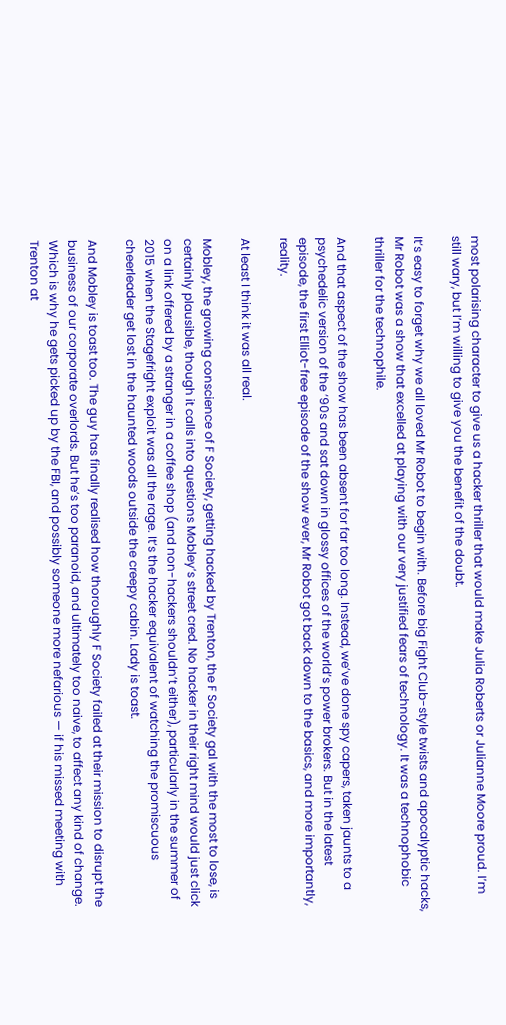most polarising character to give us a hacker thriller that would make Julia Roberts or Julianne Moore proud. I’m still wary, but I’m willing to give you the benefit of the doubt.

It’s easy to forget why we all loved Mr Robot to begin with. Before big Fight Club-style twists and apocalyptic hacks, Mr Robot was a show that excelled at playing with our very justified fears of technology. It was a technophobic thriller for the technophile.

And that aspect of the show has been absent for far too long. Instead, we’ve done spy capers, taken jaunts to a psychedelic version of the ’90s and sat down in glossy offices of the world’s power brokers. But in the latest episode, the first Elliot-free episode of the show ever, Mr Robot got back down to the basics, and more importantly, reality.

At least I think it was all real.

Mobley, the growing conscience of F Society, getting hacked by Trenton, the F Society gal with the most to lose, is certainly plausible, though it calls into questions Mobley’s street cred. No hacker in their right mind would just click on a link offered by a stranger in a coffee shop (and non-hackers shouldn’t either), particularly in the summer of 2015 when the Stagefright exploit was all the rage. It’s the hacker equivalent of watching the promiscuous cheerleader get lost in the haunted woods outside the creepy cabin. Lady is toast.

And Mobley is toast too. The guy has finally realised how thoroughly F Society failed at their mission to disrupt the business of our corporate overlords. But he’s too paranoid, and ultimately too naive, to affect any kind of change. Which is why he gets picked up by the FBI, and possibly someone more nefarious — if his missed meeting with Trenton at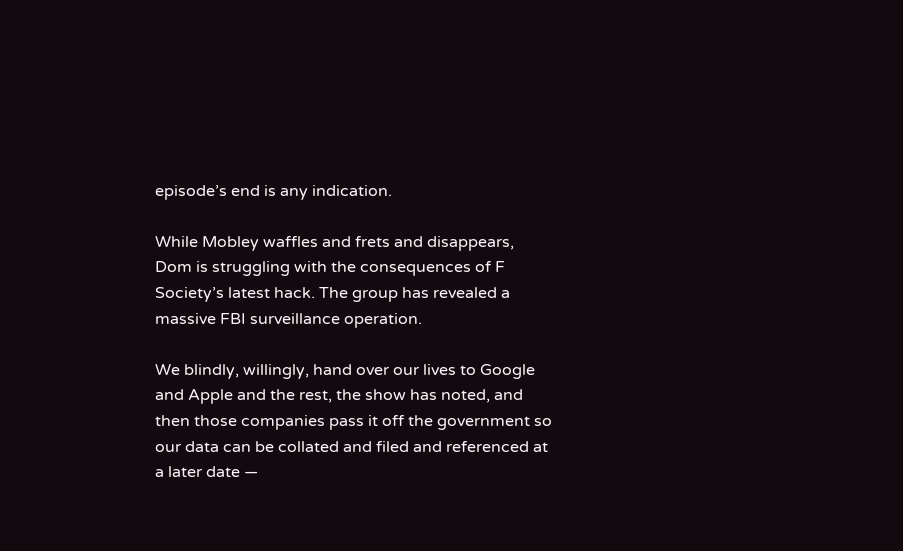episode’s end is any indication.

While Mobley waffles and frets and disappears, Dom is struggling with the consequences of F Society’s latest hack. The group has revealed a massive FBI surveillance operation.

We blindly, willingly, hand over our lives to Google and Apple and the rest, the show has noted, and then those companies pass it off the government so our data can be collated and filed and referenced at a later date —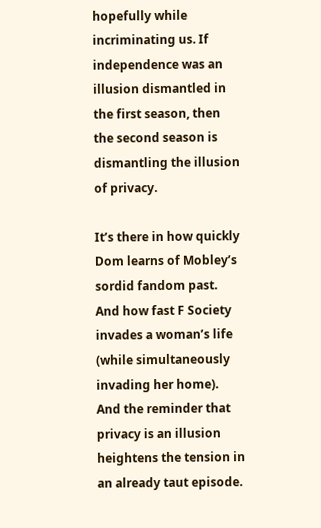hopefully while incriminating us. If independence was an illusion dismantled in the first season, then the second season is dismantling the illusion of privacy.

It’s there in how quickly Dom learns of Mobley’s sordid fandom past. And how fast F Society invades a woman’s life (while simultaneously invading her home). And the reminder that privacy is an illusion heightens the tension in an already taut episode.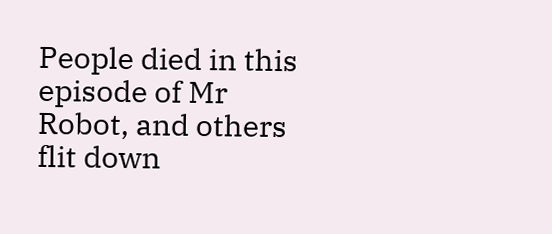People died in this episode of Mr Robot, and others flit down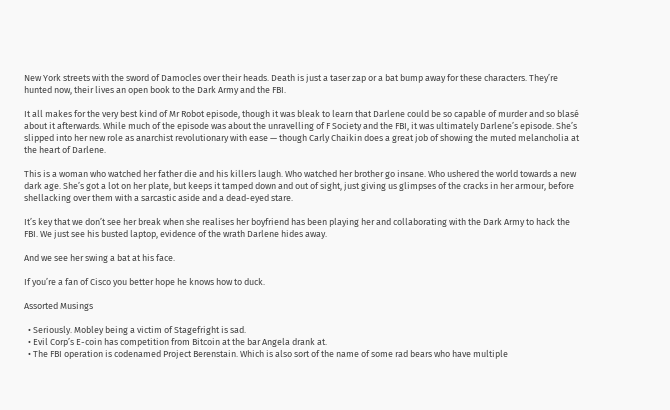New York streets with the sword of Damocles over their heads. Death is just a taser zap or a bat bump away for these characters. They’re hunted now, their lives an open book to the Dark Army and the FBI.

It all makes for the very best kind of Mr Robot episode, though it was bleak to learn that Darlene could be so capable of murder and so blasé about it afterwards. While much of the episode was about the unravelling of F Society and the FBI, it was ultimately Darlene’s episode. She’s slipped into her new role as anarchist revolutionary with ease — though Carly Chaikin does a great job of showing the muted melancholia at the heart of Darlene.

This is a woman who watched her father die and his killers laugh. Who watched her brother go insane. Who ushered the world towards a new dark age. She’s got a lot on her plate, but keeps it tamped down and out of sight, just giving us glimpses of the cracks in her armour, before shellacking over them with a sarcastic aside and a dead-eyed stare.

It’s key that we don’t see her break when she realises her boyfriend has been playing her and collaborating with the Dark Army to hack the FBI. We just see his busted laptop, evidence of the wrath Darlene hides away.

And we see her swing a bat at his face.

If you’re a fan of Cisco you better hope he knows how to duck.

Assorted Musings

  • Seriously. Mobley being a victim of Stagefright is sad.
  • Evil Corp’s E-coin has competition from Bitcoin at the bar Angela drank at.
  • The FBI operation is codenamed Project Berenstain. Which is also sort of the name of some rad bears who have multiple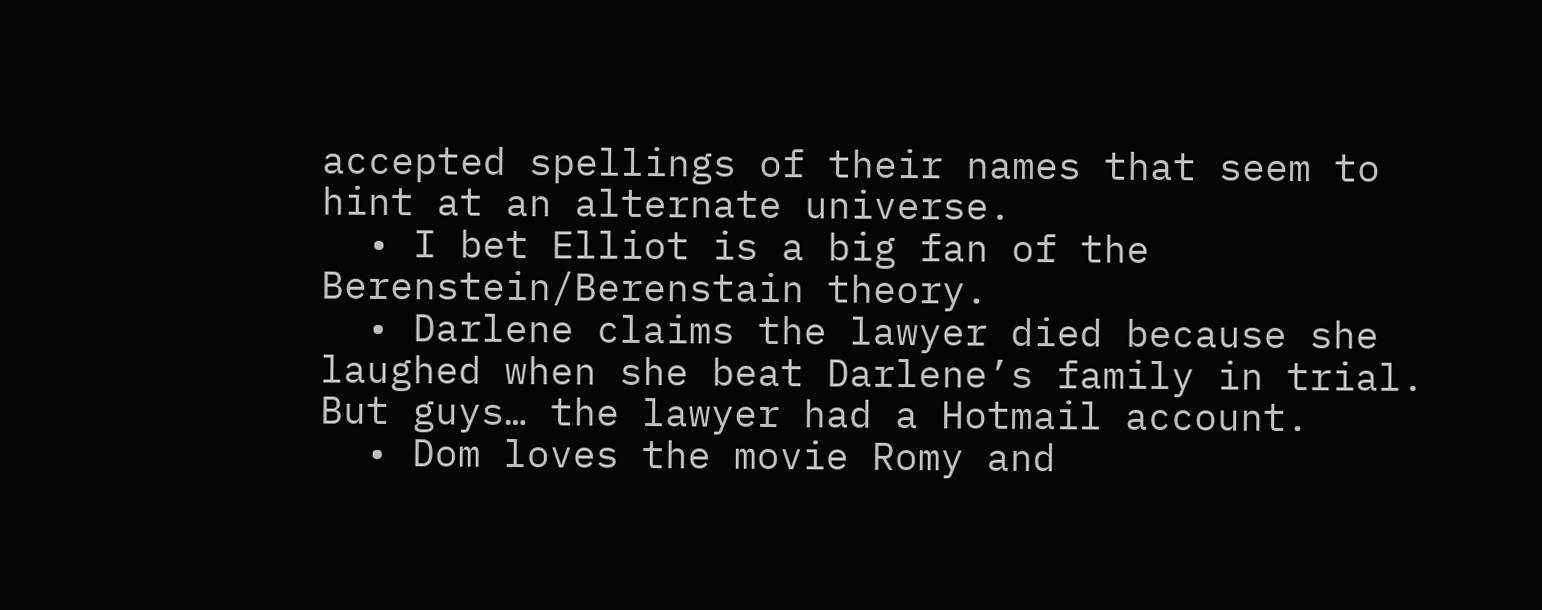accepted spellings of their names that seem to hint at an alternate universe.
  • I bet Elliot is a big fan of the Berenstein/Berenstain theory.
  • Darlene claims the lawyer died because she laughed when she beat Darlene’s family in trial. But guys… the lawyer had a Hotmail account.
  • Dom loves the movie Romy and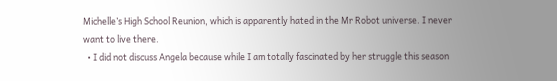Michelle’s High School Reunion, which is apparently hated in the Mr Robot universe. I never want to live there.
  • I did not discuss Angela because while I am totally fascinated by her struggle this season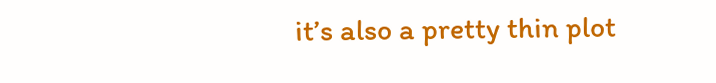it’s also a pretty thin plot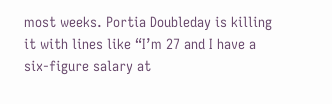most weeks. Portia Doubleday is killing it with lines like “I’m 27 and I have a six-figure salary at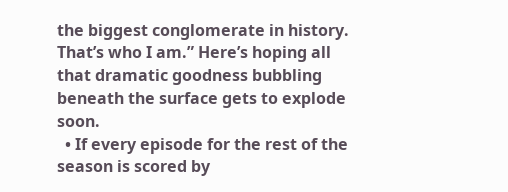the biggest conglomerate in history. That’s who I am.” Here’s hoping all that dramatic goodness bubbling beneath the surface gets to explode soon.
  • If every episode for the rest of the season is scored by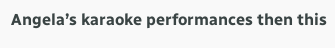Angela’s karaoke performances then this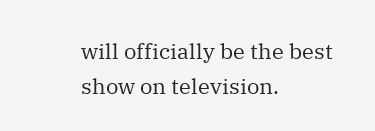will officially be the best show on television.